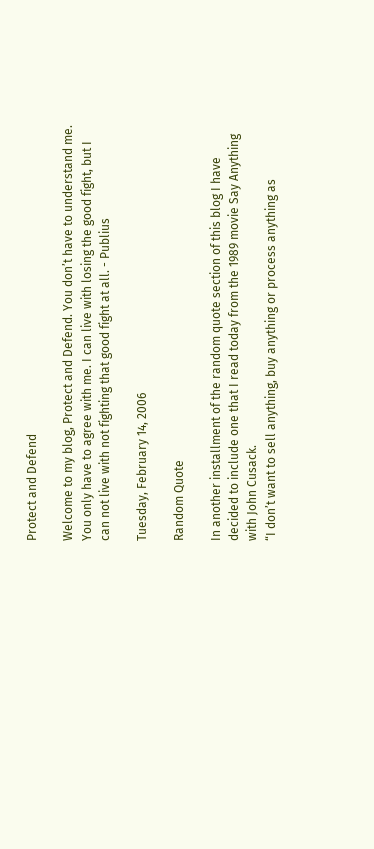Protect and Defend

Welcome to my blog, Protect and Defend. You don’t have to understand me. You only have to agree with me. I can live with losing the good fight, but I can not live with not fighting that good fight at all. - Publius

Tuesday, February 14, 2006

Random Quote

In another installment of the random quote section of this blog I have decided to include one that I read today from the 1989 movie Say Anything with John Cusack.
“I don’t want to sell anything, buy anything or process anything as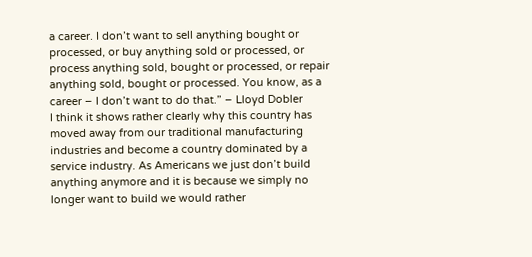a career. I don’t want to sell anything bought or processed, or buy anything sold or processed, or process anything sold, bought or processed, or repair anything sold, bought or processed. You know, as a career – I don’t want to do that.” – Lloyd Dobler
I think it shows rather clearly why this country has moved away from our traditional manufacturing industries and become a country dominated by a service industry. As Americans we just don’t build anything anymore and it is because we simply no longer want to build we would rather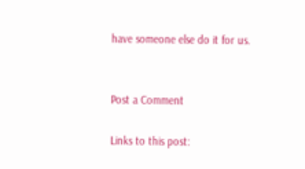have someone else do it for us.


Post a Comment

Links to this post: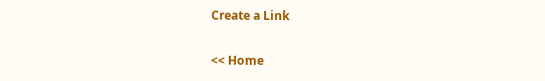Create a Link

<< Home